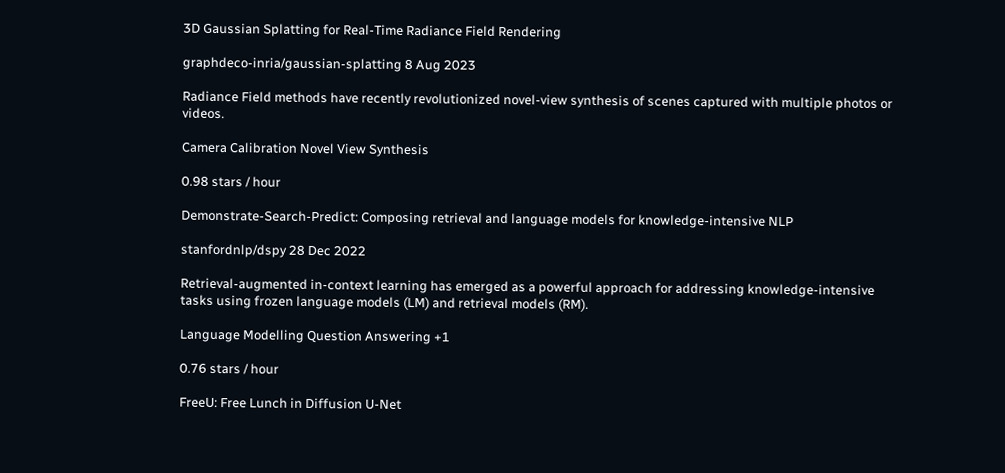3D Gaussian Splatting for Real-Time Radiance Field Rendering

graphdeco-inria/gaussian-splatting 8 Aug 2023

Radiance Field methods have recently revolutionized novel-view synthesis of scenes captured with multiple photos or videos.

Camera Calibration Novel View Synthesis

0.98 stars / hour

Demonstrate-Search-Predict: Composing retrieval and language models for knowledge-intensive NLP

stanfordnlp/dspy 28 Dec 2022

Retrieval-augmented in-context learning has emerged as a powerful approach for addressing knowledge-intensive tasks using frozen language models (LM) and retrieval models (RM).

Language Modelling Question Answering +1

0.76 stars / hour

FreeU: Free Lunch in Diffusion U-Net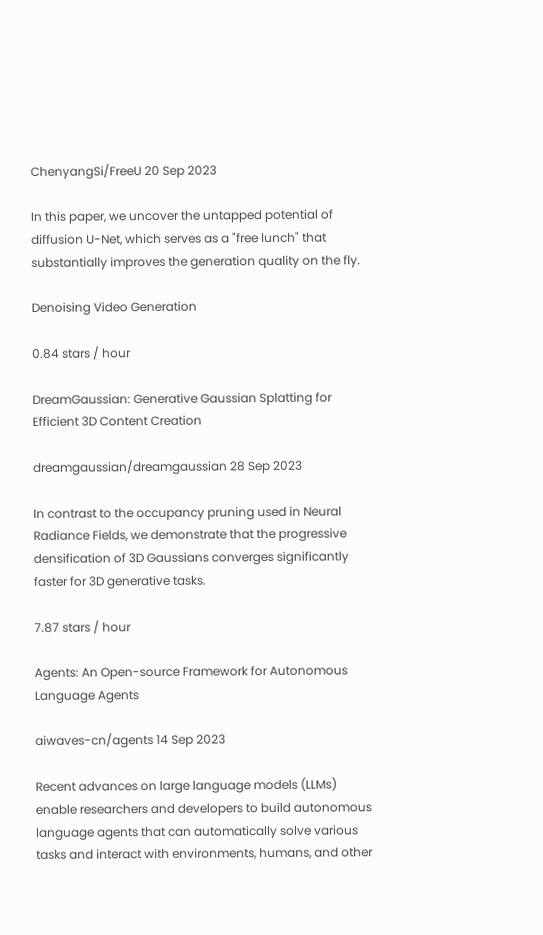ChenyangSi/FreeU 20 Sep 2023

In this paper, we uncover the untapped potential of diffusion U-Net, which serves as a "free lunch" that substantially improves the generation quality on the fly.

Denoising Video Generation

0.84 stars / hour

DreamGaussian: Generative Gaussian Splatting for Efficient 3D Content Creation

dreamgaussian/dreamgaussian 28 Sep 2023

In contrast to the occupancy pruning used in Neural Radiance Fields, we demonstrate that the progressive densification of 3D Gaussians converges significantly faster for 3D generative tasks.

7.87 stars / hour

Agents: An Open-source Framework for Autonomous Language Agents

aiwaves-cn/agents 14 Sep 2023

Recent advances on large language models (LLMs) enable researchers and developers to build autonomous language agents that can automatically solve various tasks and interact with environments, humans, and other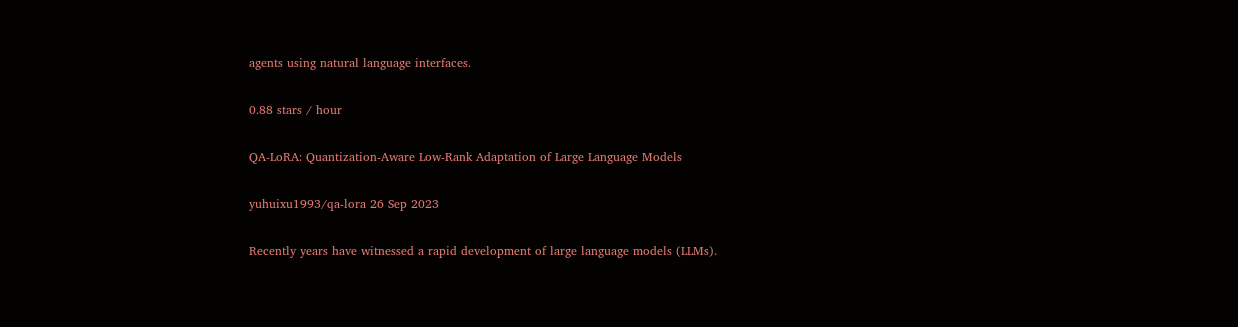agents using natural language interfaces.

0.88 stars / hour

QA-LoRA: Quantization-Aware Low-Rank Adaptation of Large Language Models

yuhuixu1993/qa-lora 26 Sep 2023

Recently years have witnessed a rapid development of large language models (LLMs).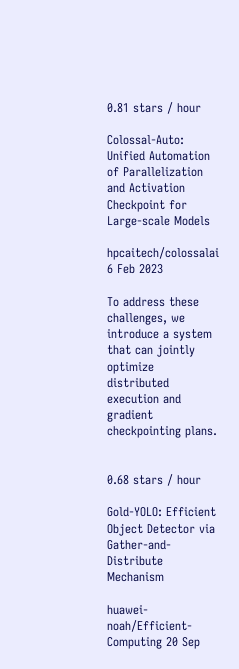0.81 stars / hour

Colossal-Auto: Unified Automation of Parallelization and Activation Checkpoint for Large-scale Models

hpcaitech/colossalai 6 Feb 2023

To address these challenges, we introduce a system that can jointly optimize distributed execution and gradient checkpointing plans.


0.68 stars / hour

Gold-YOLO: Efficient Object Detector via Gather-and-Distribute Mechanism

huawei-noah/Efficient-Computing 20 Sep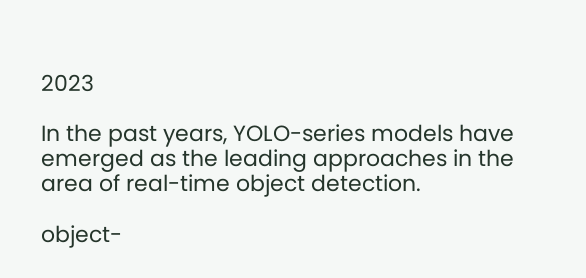2023

In the past years, YOLO-series models have emerged as the leading approaches in the area of real-time object detection.

object-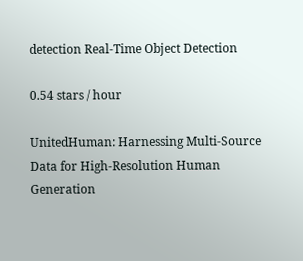detection Real-Time Object Detection

0.54 stars / hour

UnitedHuman: Harnessing Multi-Source Data for High-Resolution Human Generation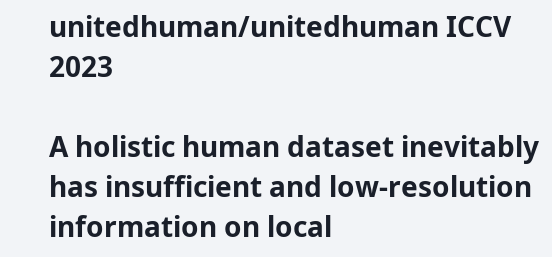unitedhuman/unitedhuman ICCV 2023

A holistic human dataset inevitably has insufficient and low-resolution information on local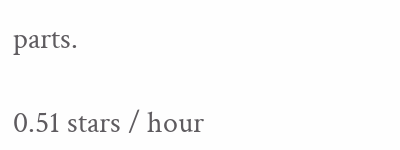parts.

0.51 stars / hour